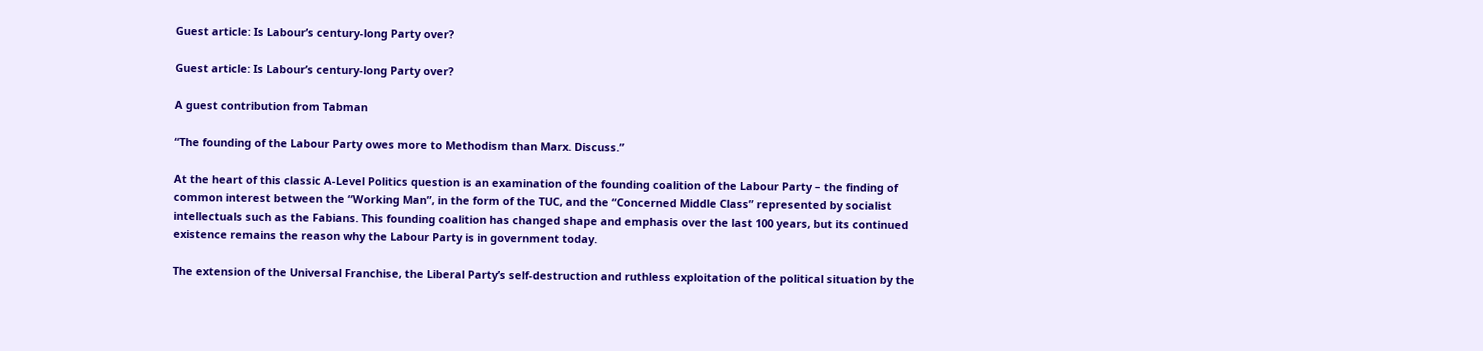Guest article: Is Labour’s century-long Party over?

Guest article: Is Labour’s century-long Party over?

A guest contribution from Tabman

“The founding of the Labour Party owes more to Methodism than Marx. Discuss.”

At the heart of this classic A-Level Politics question is an examination of the founding coalition of the Labour Party – the finding of common interest between the “Working Man”, in the form of the TUC, and the “Concerned Middle Class” represented by socialist intellectuals such as the Fabians. This founding coalition has changed shape and emphasis over the last 100 years, but its continued existence remains the reason why the Labour Party is in government today.

The extension of the Universal Franchise, the Liberal Party’s self-destruction and ruthless exploitation of the political situation by the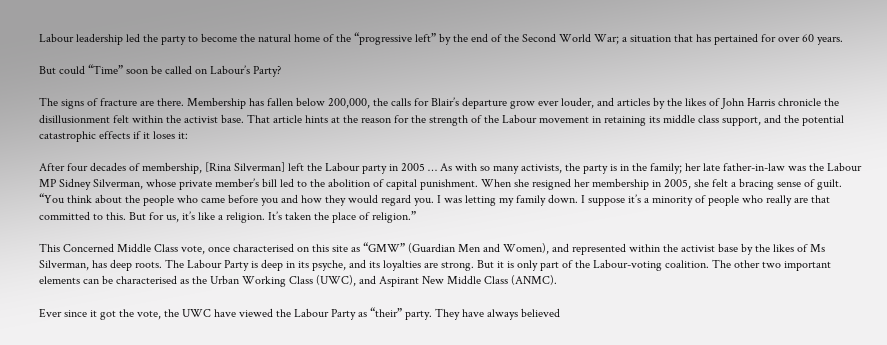Labour leadership led the party to become the natural home of the “progressive left” by the end of the Second World War; a situation that has pertained for over 60 years.

But could “Time” soon be called on Labour’s Party?

The signs of fracture are there. Membership has fallen below 200,000, the calls for Blair’s departure grow ever louder, and articles by the likes of John Harris chronicle the disillusionment felt within the activist base. That article hints at the reason for the strength of the Labour movement in retaining its middle class support, and the potential catastrophic effects if it loses it:

After four decades of membership, [Rina Silverman] left the Labour party in 2005 … As with so many activists, the party is in the family; her late father-in-law was the Labour MP Sidney Silverman, whose private member’s bill led to the abolition of capital punishment. When she resigned her membership in 2005, she felt a bracing sense of guilt. “You think about the people who came before you and how they would regard you. I was letting my family down. I suppose it’s a minority of people who really are that committed to this. But for us, it’s like a religion. It’s taken the place of religion.”

This Concerned Middle Class vote, once characterised on this site as “GMW” (Guardian Men and Women), and represented within the activist base by the likes of Ms Silverman, has deep roots. The Labour Party is deep in its psyche, and its loyalties are strong. But it is only part of the Labour-voting coalition. The other two important elements can be characterised as the Urban Working Class (UWC), and Aspirant New Middle Class (ANMC).

Ever since it got the vote, the UWC have viewed the Labour Party as “their” party. They have always believed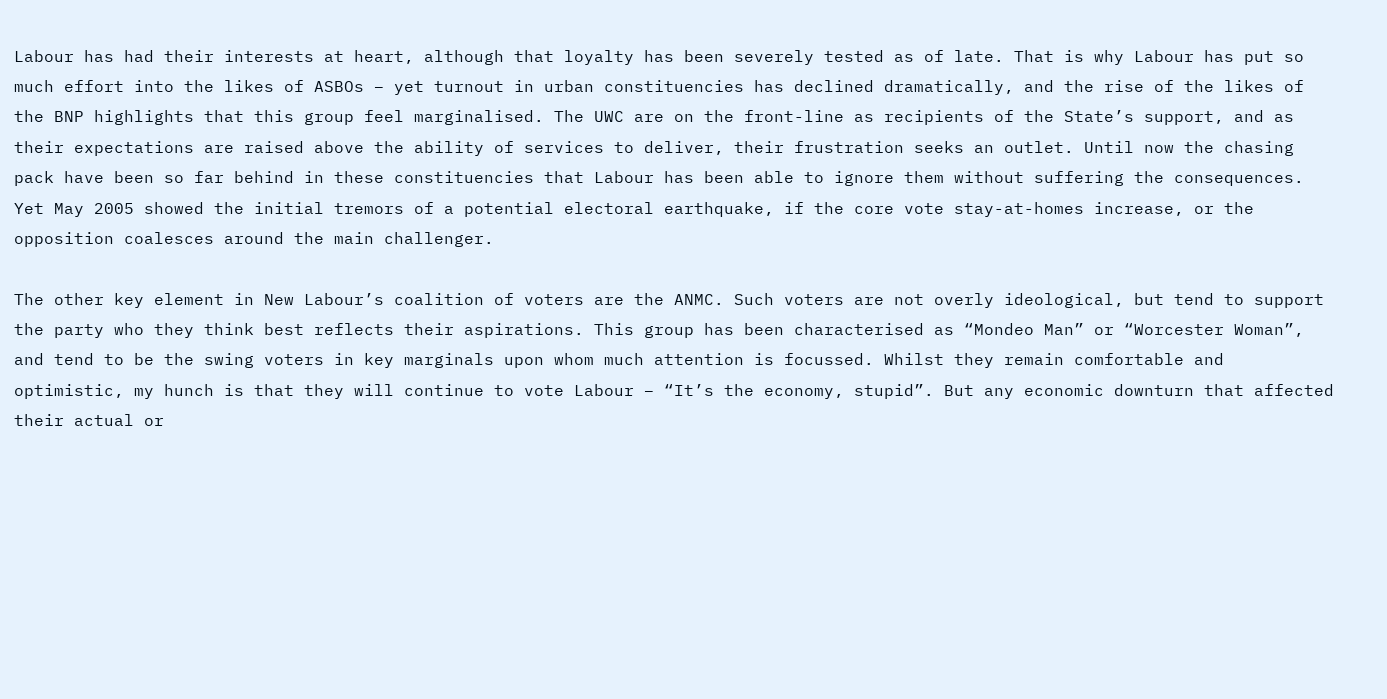Labour has had their interests at heart, although that loyalty has been severely tested as of late. That is why Labour has put so much effort into the likes of ASBOs – yet turnout in urban constituencies has declined dramatically, and the rise of the likes of the BNP highlights that this group feel marginalised. The UWC are on the front-line as recipients of the State’s support, and as their expectations are raised above the ability of services to deliver, their frustration seeks an outlet. Until now the chasing pack have been so far behind in these constituencies that Labour has been able to ignore them without suffering the consequences. Yet May 2005 showed the initial tremors of a potential electoral earthquake, if the core vote stay-at-homes increase, or the opposition coalesces around the main challenger.

The other key element in New Labour’s coalition of voters are the ANMC. Such voters are not overly ideological, but tend to support the party who they think best reflects their aspirations. This group has been characterised as “Mondeo Man” or “Worcester Woman”, and tend to be the swing voters in key marginals upon whom much attention is focussed. Whilst they remain comfortable and optimistic, my hunch is that they will continue to vote Labour – “It’s the economy, stupid”. But any economic downturn that affected their actual or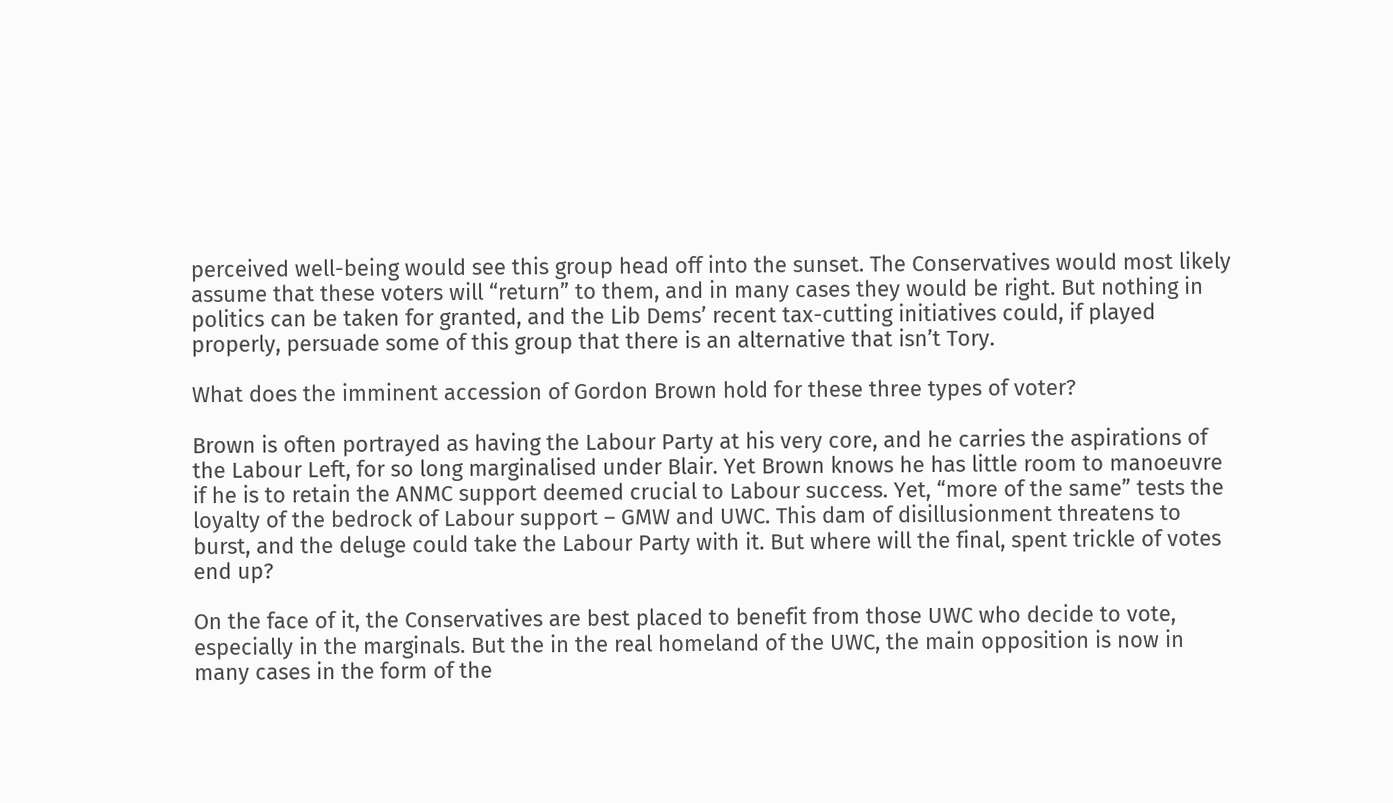perceived well-being would see this group head off into the sunset. The Conservatives would most likely assume that these voters will “return” to them, and in many cases they would be right. But nothing in politics can be taken for granted, and the Lib Dems’ recent tax-cutting initiatives could, if played properly, persuade some of this group that there is an alternative that isn’t Tory.

What does the imminent accession of Gordon Brown hold for these three types of voter?

Brown is often portrayed as having the Labour Party at his very core, and he carries the aspirations of the Labour Left, for so long marginalised under Blair. Yet Brown knows he has little room to manoeuvre if he is to retain the ANMC support deemed crucial to Labour success. Yet, “more of the same” tests the loyalty of the bedrock of Labour support – GMW and UWC. This dam of disillusionment threatens to burst, and the deluge could take the Labour Party with it. But where will the final, spent trickle of votes end up?

On the face of it, the Conservatives are best placed to benefit from those UWC who decide to vote, especially in the marginals. But the in the real homeland of the UWC, the main opposition is now in many cases in the form of the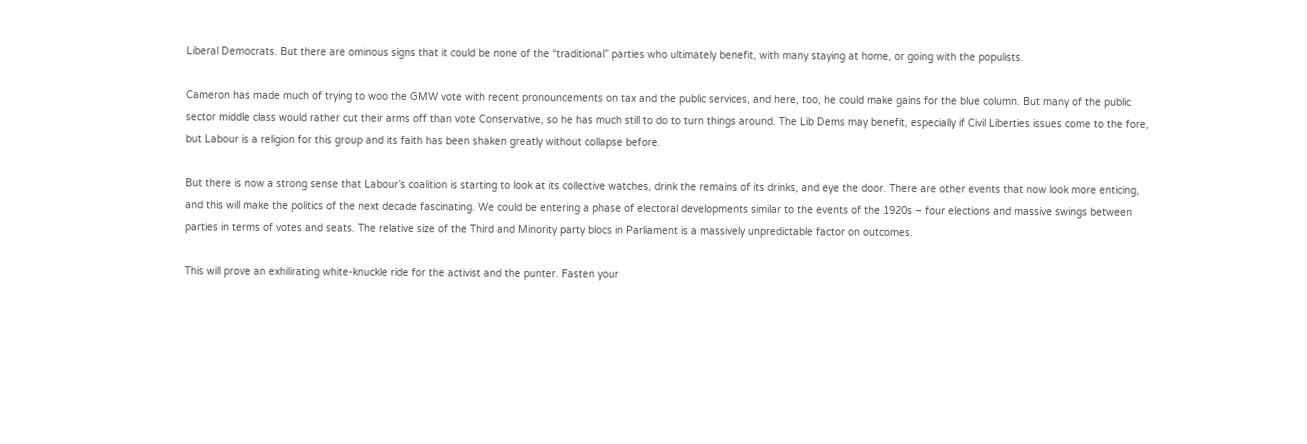Liberal Democrats. But there are ominous signs that it could be none of the “traditional” parties who ultimately benefit, with many staying at home, or going with the populists.

Cameron has made much of trying to woo the GMW vote with recent pronouncements on tax and the public services, and here, too, he could make gains for the blue column. But many of the public sector middle class would rather cut their arms off than vote Conservative, so he has much still to do to turn things around. The Lib Dems may benefit, especially if Civil Liberties issues come to the fore, but Labour is a religion for this group and its faith has been shaken greatly without collapse before.

But there is now a strong sense that Labour’s coalition is starting to look at its collective watches, drink the remains of its drinks, and eye the door. There are other events that now look more enticing, and this will make the politics of the next decade fascinating. We could be entering a phase of electoral developments similar to the events of the 1920s – four elections and massive swings between parties in terms of votes and seats. The relative size of the Third and Minority party blocs in Parliament is a massively unpredictable factor on outcomes.

This will prove an exhilirating white-knuckle ride for the activist and the punter. Fasten your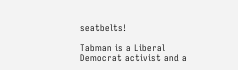seatbelts!

Tabman is a Liberal Democrat activist and a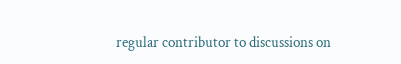regular contributor to discussions on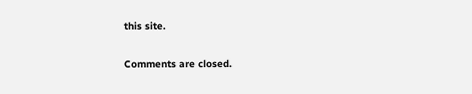this site.

Comments are closed.